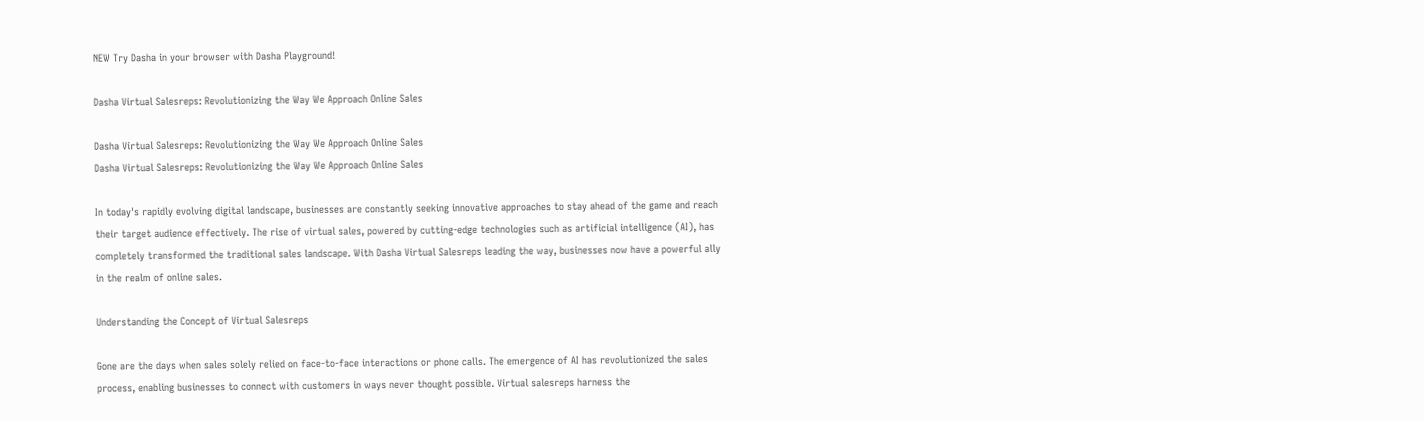NEW Try Dasha in your browser with Dasha Playground!

Dasha Virtual Salesreps: Revolutionizing the Way We Approach Online Sales

Dasha Virtual Salesreps: Revolutionizing the Way We Approach Online Sales
Dasha Virtual Salesreps: Revolutionizing the Way We Approach Online Sales

In today's rapidly evolving digital landscape, businesses are constantly seeking innovative approaches to stay ahead of the game and reach their target audience effectively. The rise of virtual sales, powered by cutting-edge technologies such as artificial intelligence (AI), has completely transformed the traditional sales landscape. With Dasha Virtual Salesreps leading the way, businesses now have a powerful ally in the realm of online sales.

Understanding the Concept of Virtual Salesreps

Gone are the days when sales solely relied on face-to-face interactions or phone calls. The emergence of AI has revolutionized the sales process, enabling businesses to connect with customers in ways never thought possible. Virtual salesreps harness the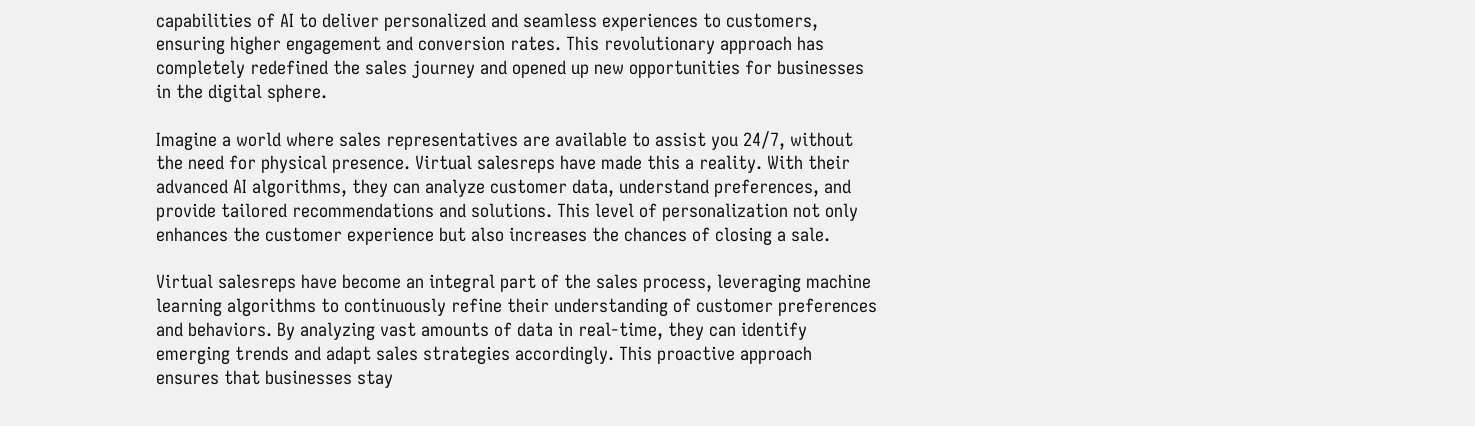capabilities of AI to deliver personalized and seamless experiences to customers, ensuring higher engagement and conversion rates. This revolutionary approach has completely redefined the sales journey and opened up new opportunities for businesses in the digital sphere.

Imagine a world where sales representatives are available to assist you 24/7, without the need for physical presence. Virtual salesreps have made this a reality. With their advanced AI algorithms, they can analyze customer data, understand preferences, and provide tailored recommendations and solutions. This level of personalization not only enhances the customer experience but also increases the chances of closing a sale.

Virtual salesreps have become an integral part of the sales process, leveraging machine learning algorithms to continuously refine their understanding of customer preferences and behaviors. By analyzing vast amounts of data in real-time, they can identify emerging trends and adapt sales strategies accordingly. This proactive approach ensures that businesses stay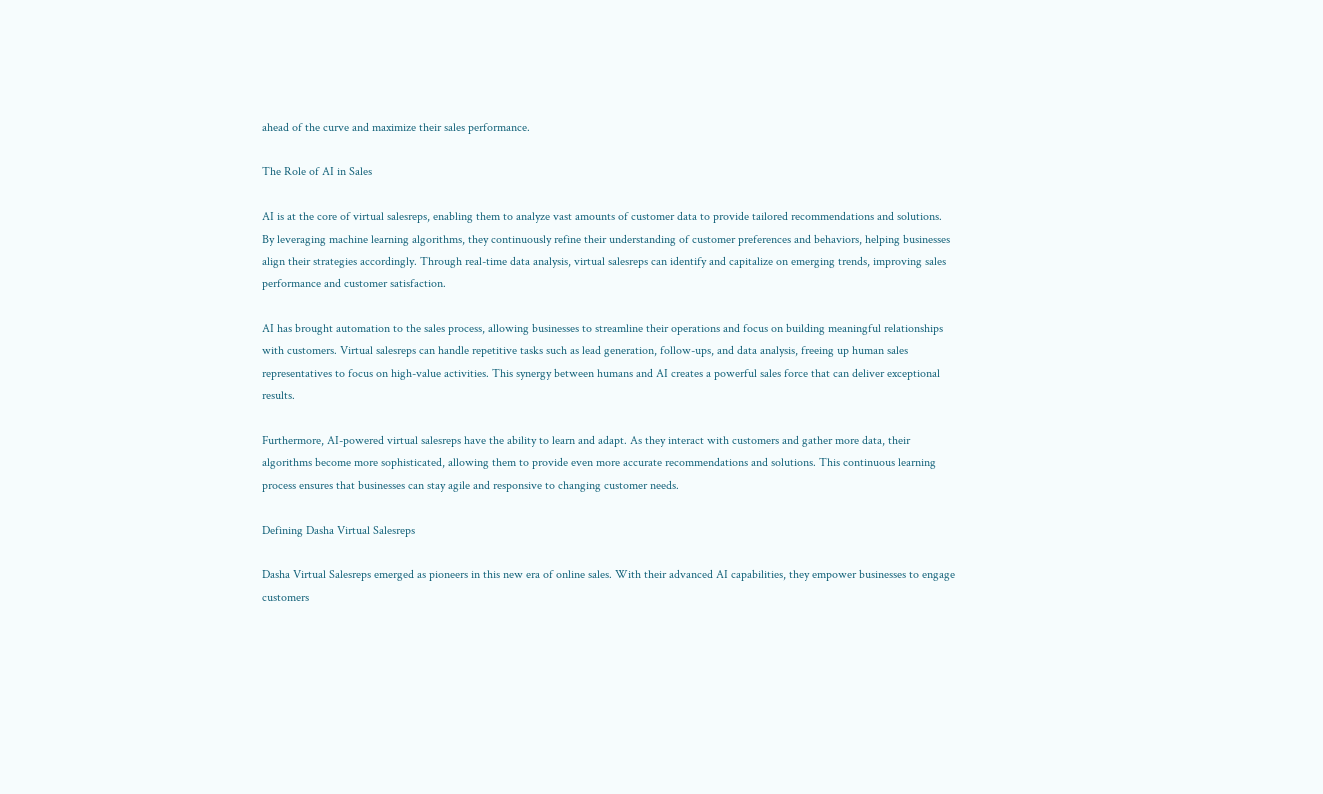ahead of the curve and maximize their sales performance.

The Role of AI in Sales

AI is at the core of virtual salesreps, enabling them to analyze vast amounts of customer data to provide tailored recommendations and solutions. By leveraging machine learning algorithms, they continuously refine their understanding of customer preferences and behaviors, helping businesses align their strategies accordingly. Through real-time data analysis, virtual salesreps can identify and capitalize on emerging trends, improving sales performance and customer satisfaction.

AI has brought automation to the sales process, allowing businesses to streamline their operations and focus on building meaningful relationships with customers. Virtual salesreps can handle repetitive tasks such as lead generation, follow-ups, and data analysis, freeing up human sales representatives to focus on high-value activities. This synergy between humans and AI creates a powerful sales force that can deliver exceptional results.

Furthermore, AI-powered virtual salesreps have the ability to learn and adapt. As they interact with customers and gather more data, their algorithms become more sophisticated, allowing them to provide even more accurate recommendations and solutions. This continuous learning process ensures that businesses can stay agile and responsive to changing customer needs.

Defining Dasha Virtual Salesreps

Dasha Virtual Salesreps emerged as pioneers in this new era of online sales. With their advanced AI capabilities, they empower businesses to engage customers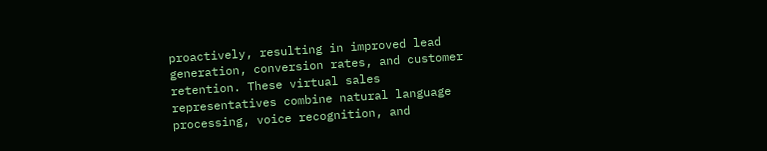proactively, resulting in improved lead generation, conversion rates, and customer retention. These virtual sales representatives combine natural language processing, voice recognition, and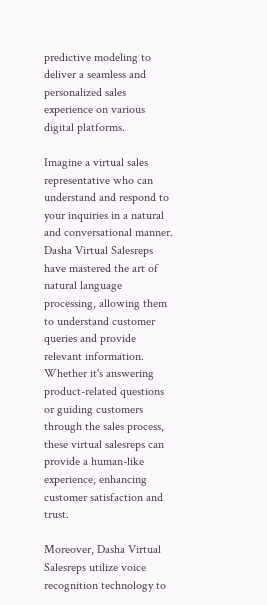predictive modeling to deliver a seamless and personalized sales experience on various digital platforms.

Imagine a virtual sales representative who can understand and respond to your inquiries in a natural and conversational manner. Dasha Virtual Salesreps have mastered the art of natural language processing, allowing them to understand customer queries and provide relevant information. Whether it's answering product-related questions or guiding customers through the sales process, these virtual salesreps can provide a human-like experience, enhancing customer satisfaction and trust.

Moreover, Dasha Virtual Salesreps utilize voice recognition technology to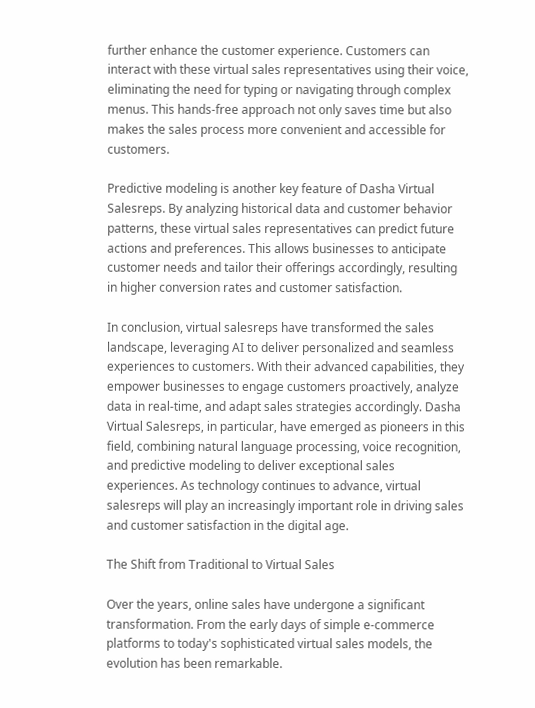further enhance the customer experience. Customers can interact with these virtual sales representatives using their voice, eliminating the need for typing or navigating through complex menus. This hands-free approach not only saves time but also makes the sales process more convenient and accessible for customers.

Predictive modeling is another key feature of Dasha Virtual Salesreps. By analyzing historical data and customer behavior patterns, these virtual sales representatives can predict future actions and preferences. This allows businesses to anticipate customer needs and tailor their offerings accordingly, resulting in higher conversion rates and customer satisfaction.

In conclusion, virtual salesreps have transformed the sales landscape, leveraging AI to deliver personalized and seamless experiences to customers. With their advanced capabilities, they empower businesses to engage customers proactively, analyze data in real-time, and adapt sales strategies accordingly. Dasha Virtual Salesreps, in particular, have emerged as pioneers in this field, combining natural language processing, voice recognition, and predictive modeling to deliver exceptional sales experiences. As technology continues to advance, virtual salesreps will play an increasingly important role in driving sales and customer satisfaction in the digital age.

The Shift from Traditional to Virtual Sales

Over the years, online sales have undergone a significant transformation. From the early days of simple e-commerce platforms to today's sophisticated virtual sales models, the evolution has been remarkable.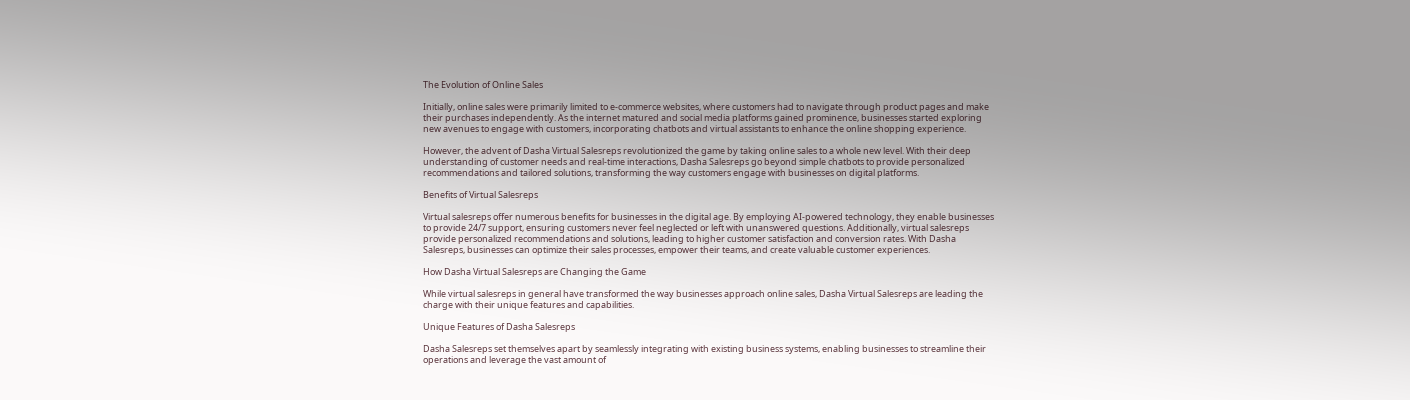The Evolution of Online Sales

Initially, online sales were primarily limited to e-commerce websites, where customers had to navigate through product pages and make their purchases independently. As the internet matured and social media platforms gained prominence, businesses started exploring new avenues to engage with customers, incorporating chatbots and virtual assistants to enhance the online shopping experience.

However, the advent of Dasha Virtual Salesreps revolutionized the game by taking online sales to a whole new level. With their deep understanding of customer needs and real-time interactions, Dasha Salesreps go beyond simple chatbots to provide personalized recommendations and tailored solutions, transforming the way customers engage with businesses on digital platforms.

Benefits of Virtual Salesreps

Virtual salesreps offer numerous benefits for businesses in the digital age. By employing AI-powered technology, they enable businesses to provide 24/7 support, ensuring customers never feel neglected or left with unanswered questions. Additionally, virtual salesreps provide personalized recommendations and solutions, leading to higher customer satisfaction and conversion rates. With Dasha Salesreps, businesses can optimize their sales processes, empower their teams, and create valuable customer experiences.

How Dasha Virtual Salesreps are Changing the Game

While virtual salesreps in general have transformed the way businesses approach online sales, Dasha Virtual Salesreps are leading the charge with their unique features and capabilities.

Unique Features of Dasha Salesreps

Dasha Salesreps set themselves apart by seamlessly integrating with existing business systems, enabling businesses to streamline their operations and leverage the vast amount of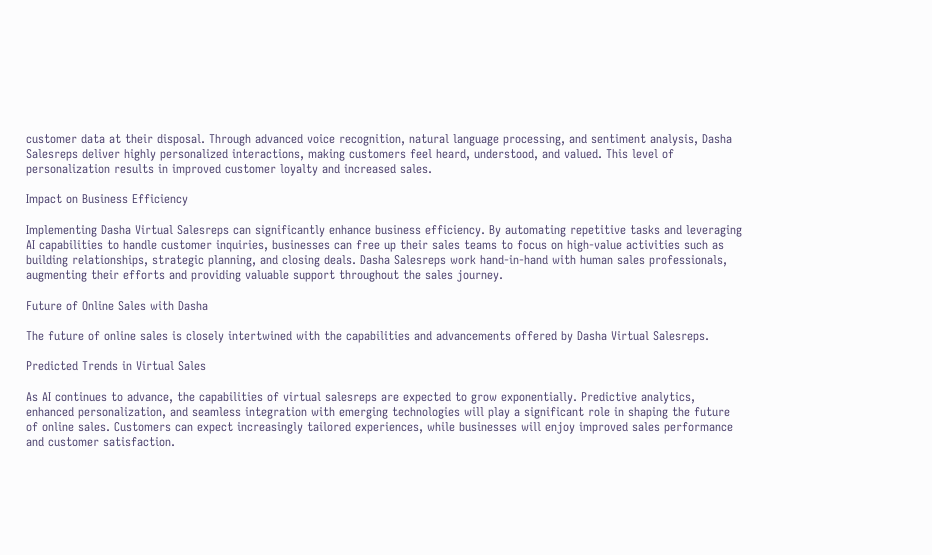customer data at their disposal. Through advanced voice recognition, natural language processing, and sentiment analysis, Dasha Salesreps deliver highly personalized interactions, making customers feel heard, understood, and valued. This level of personalization results in improved customer loyalty and increased sales.

Impact on Business Efficiency

Implementing Dasha Virtual Salesreps can significantly enhance business efficiency. By automating repetitive tasks and leveraging AI capabilities to handle customer inquiries, businesses can free up their sales teams to focus on high-value activities such as building relationships, strategic planning, and closing deals. Dasha Salesreps work hand-in-hand with human sales professionals, augmenting their efforts and providing valuable support throughout the sales journey.

Future of Online Sales with Dasha

The future of online sales is closely intertwined with the capabilities and advancements offered by Dasha Virtual Salesreps.

Predicted Trends in Virtual Sales

As AI continues to advance, the capabilities of virtual salesreps are expected to grow exponentially. Predictive analytics, enhanced personalization, and seamless integration with emerging technologies will play a significant role in shaping the future of online sales. Customers can expect increasingly tailored experiences, while businesses will enjoy improved sales performance and customer satisfaction.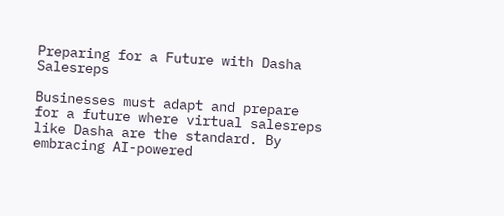Preparing for a Future with Dasha Salesreps

Businesses must adapt and prepare for a future where virtual salesreps like Dasha are the standard. By embracing AI-powered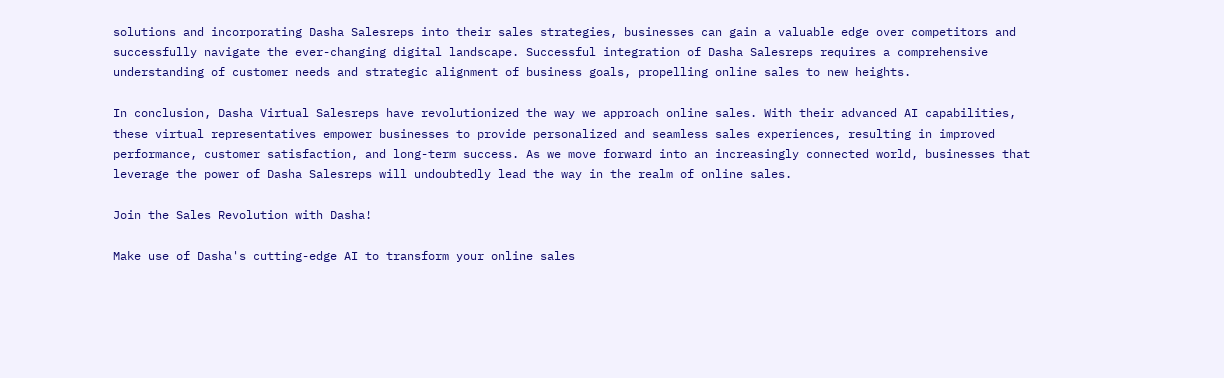solutions and incorporating Dasha Salesreps into their sales strategies, businesses can gain a valuable edge over competitors and successfully navigate the ever-changing digital landscape. Successful integration of Dasha Salesreps requires a comprehensive understanding of customer needs and strategic alignment of business goals, propelling online sales to new heights.

In conclusion, Dasha Virtual Salesreps have revolutionized the way we approach online sales. With their advanced AI capabilities, these virtual representatives empower businesses to provide personalized and seamless sales experiences, resulting in improved performance, customer satisfaction, and long-term success. As we move forward into an increasingly connected world, businesses that leverage the power of Dasha Salesreps will undoubtedly lead the way in the realm of online sales.

Join the Sales Revolution with Dasha!

Make use of Dasha's cutting-edge AI to transform your online sales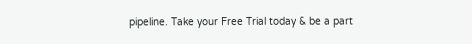pipeline. Take your Free Trial today & be a part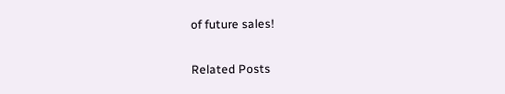of future sales!

Related Posts